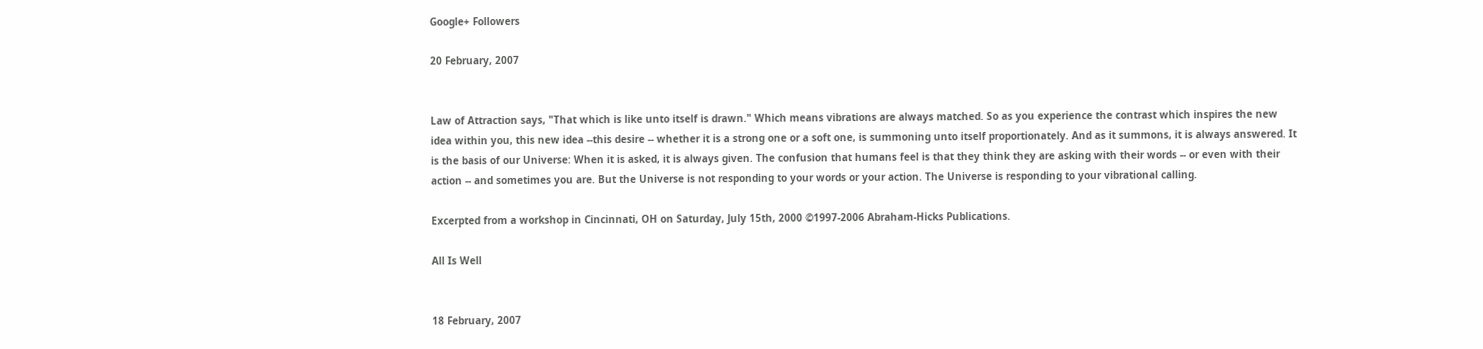Google+ Followers

20 February, 2007


Law of Attraction says, "That which is like unto itself is drawn." Which means vibrations are always matched. So as you experience the contrast which inspires the new idea within you, this new idea --this desire -- whether it is a strong one or a soft one, is summoning unto itself proportionately. And as it summons, it is always answered. It is the basis of our Universe: When it is asked, it is always given. The confusion that humans feel is that they think they are asking with their words -- or even with their action -- and sometimes you are. But the Universe is not responding to your words or your action. The Universe is responding to your vibrational calling.

Excerpted from a workshop in Cincinnati, OH on Saturday, July 15th, 2000 ©1997-2006 Abraham-Hicks Publications.

All Is Well


18 February, 2007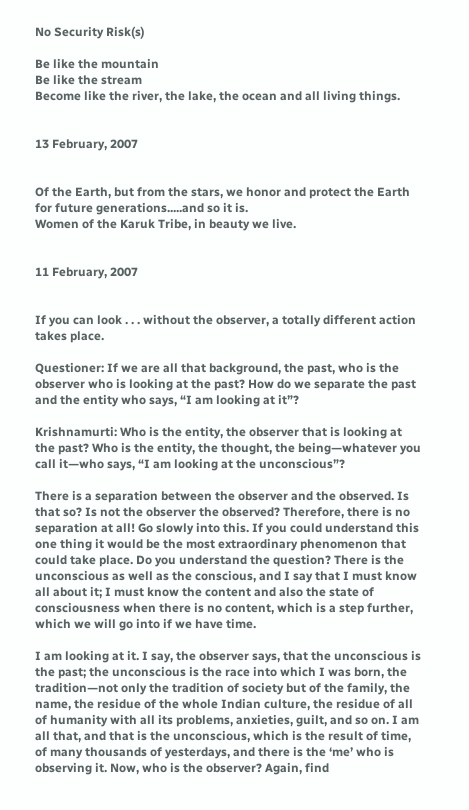No Security Risk(s)

Be like the mountain
Be like the stream
Become like the river, the lake, the ocean and all living things.


13 February, 2007


Of the Earth, but from the stars, we honor and protect the Earth for future generations.....and so it is.
Women of the Karuk Tribe, in beauty we live.


11 February, 2007


If you can look . . . without the observer, a totally different action takes place.

Questioner: If we are all that background, the past, who is the observer who is looking at the past? How do we separate the past and the entity who says, “I am looking at it”?

Krishnamurti: Who is the entity, the observer that is looking at the past? Who is the entity, the thought, the being—whatever you call it—who says, “I am looking at the unconscious”?

There is a separation between the observer and the observed. Is that so? Is not the observer the observed? Therefore, there is no separation at all! Go slowly into this. If you could understand this one thing it would be the most extraordinary phenomenon that could take place. Do you understand the question? There is the unconscious as well as the conscious, and I say that I must know all about it; I must know the content and also the state of consciousness when there is no content, which is a step further, which we will go into if we have time.

I am looking at it. I say, the observer says, that the unconscious is the past; the unconscious is the race into which I was born, the tradition—not only the tradition of society but of the family, the name, the residue of the whole Indian culture, the residue of all of humanity with all its problems, anxieties, guilt, and so on. I am all that, and that is the unconscious, which is the result of time, of many thousands of yesterdays, and there is the ‘me’ who is observing it. Now, who is the observer? Again, find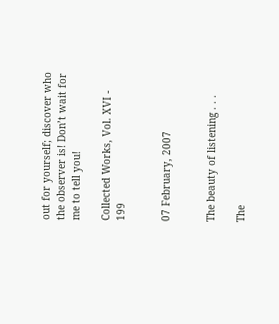out for yourself; discover who the observer is! Don’t wait for me to tell you!

Collected Works, Vol. XVI - 199


07 February, 2007


The beauty of listening . . .

The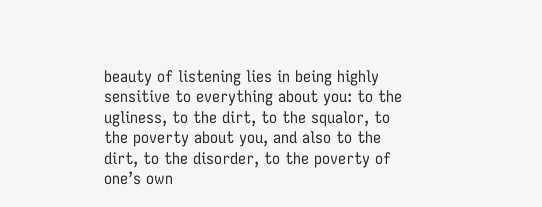beauty of listening lies in being highly sensitive to everything about you: to the ugliness, to the dirt, to the squalor, to the poverty about you, and also to the dirt, to the disorder, to the poverty of one’s own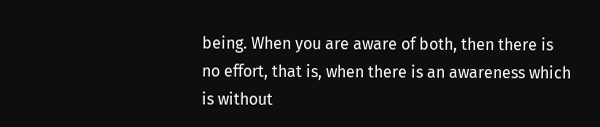being. When you are aware of both, then there is no effort, that is, when there is an awareness which is without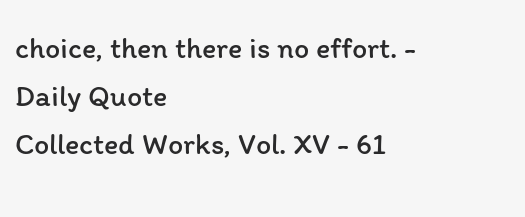choice, then there is no effort. - Daily Quote
Collected Works, Vol. XV - 61